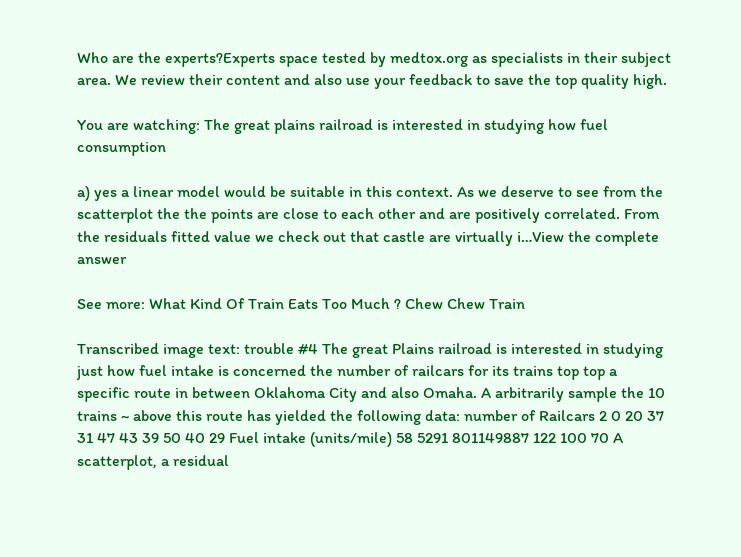Who are the experts?Experts space tested by medtox.org as specialists in their subject area. We review their content and also use your feedback to save the top quality high.

You are watching: The great plains railroad is interested in studying how fuel consumption

a) yes a linear model would be suitable in this context. As we deserve to see from the scatterplot the the points are close to each other and are positively correlated. From the residuals fitted value we check out that castle are virtually i…View the complete answer

See more: What Kind Of Train Eats Too Much ? Chew Chew Train

Transcribed image text: trouble #4 The great Plains railroad is interested in studying just how fuel intake is concerned the number of railcars for its trains top top a specific route in between Oklahoma City and also Omaha. A arbitrarily sample the 10 trains ~ above this route has yielded the following data: number of Railcars 2 0 20 37 31 47 43 39 50 40 29 Fuel intake (units/mile) 58 5291 801149887 122 100 70 A scatterplot, a residual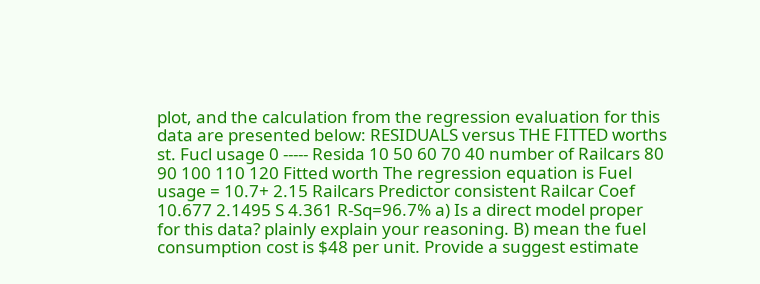plot, and the calculation from the regression evaluation for this data are presented below: RESIDUALS versus THE FITTED worths st. Fucl usage 0 ----- Resida 10 50 60 70 40 number of Railcars 80 90 100 110 120 Fitted worth The regression equation is Fuel usage = 10.7+ 2.15 Railcars Predictor consistent Railcar Coef 10.677 2.1495 S 4.361 R-Sq=96.7% a) Is a direct model proper for this data? plainly explain your reasoning. B) mean the fuel consumption cost is $48 per unit. Provide a suggest estimate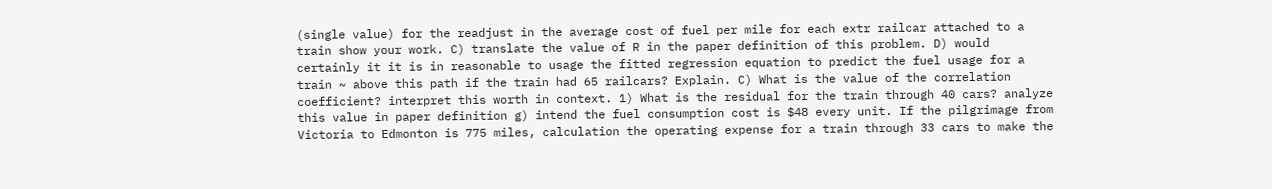(single value) for the readjust in the average cost of fuel per mile for each extr railcar attached to a train show your work. C) translate the value of R in the paper definition of this problem. D) would certainly it it is in reasonable to usage the fitted regression equation to predict the fuel usage for a train ~ above this path if the train had 65 railcars? Explain. C) What is the value of the correlation coefficient? interpret this worth in context. 1) What is the residual for the train through 40 cars? analyze this value in paper definition g) intend the fuel consumption cost is $48 every unit. If the pilgrimage from Victoria to Edmonton is 775 miles, calculation the operating expense for a train through 33 cars to make the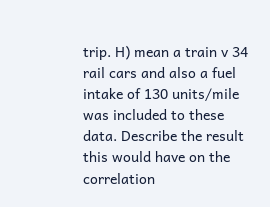trip. H) mean a train v 34 rail cars and also a fuel intake of 130 units/mile was included to these data. Describe the result this would have on the correlation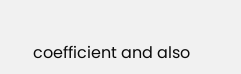coefficient and also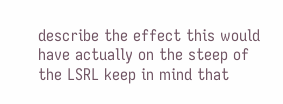describe the effect this would have actually on the steep of the LSRL keep in mind that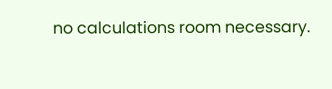no calculations room necessary.